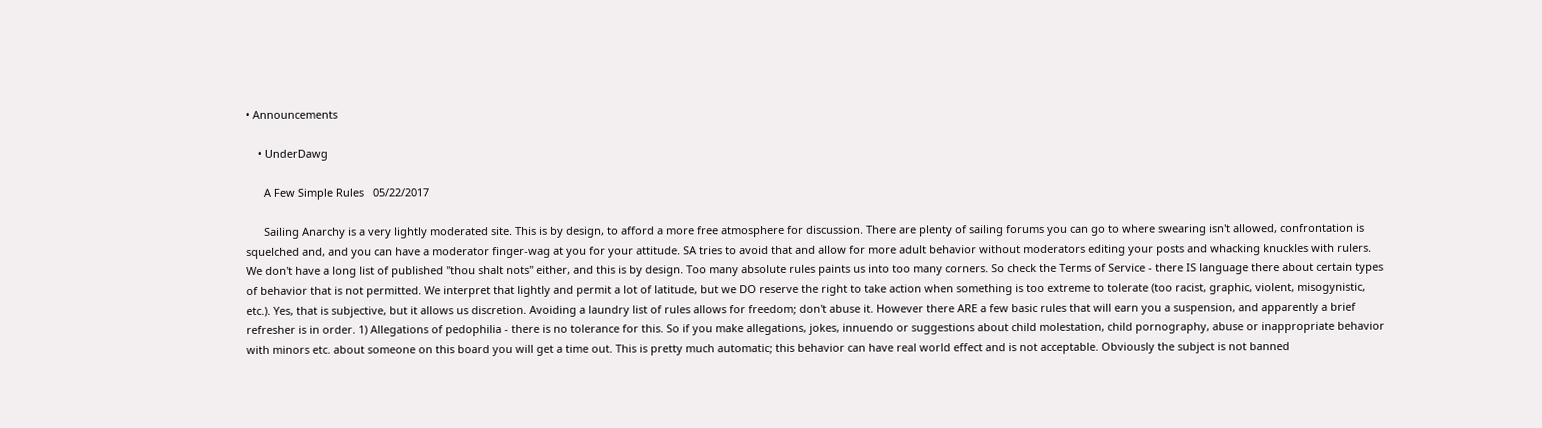• Announcements

    • UnderDawg

      A Few Simple Rules   05/22/2017

      Sailing Anarchy is a very lightly moderated site. This is by design, to afford a more free atmosphere for discussion. There are plenty of sailing forums you can go to where swearing isn't allowed, confrontation is squelched and, and you can have a moderator finger-wag at you for your attitude. SA tries to avoid that and allow for more adult behavior without moderators editing your posts and whacking knuckles with rulers. We don't have a long list of published "thou shalt nots" either, and this is by design. Too many absolute rules paints us into too many corners. So check the Terms of Service - there IS language there about certain types of behavior that is not permitted. We interpret that lightly and permit a lot of latitude, but we DO reserve the right to take action when something is too extreme to tolerate (too racist, graphic, violent, misogynistic, etc.). Yes, that is subjective, but it allows us discretion. Avoiding a laundry list of rules allows for freedom; don't abuse it. However there ARE a few basic rules that will earn you a suspension, and apparently a brief refresher is in order. 1) Allegations of pedophilia - there is no tolerance for this. So if you make allegations, jokes, innuendo or suggestions about child molestation, child pornography, abuse or inappropriate behavior with minors etc. about someone on this board you will get a time out. This is pretty much automatic; this behavior can have real world effect and is not acceptable. Obviously the subject is not banned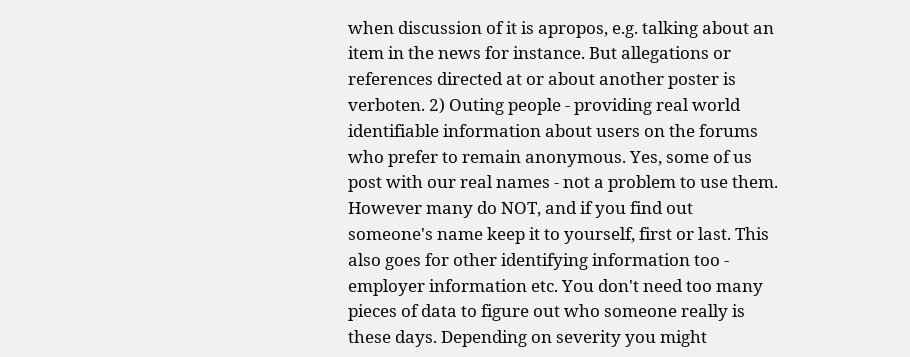when discussion of it is apropos, e.g. talking about an item in the news for instance. But allegations or references directed at or about another poster is verboten. 2) Outing people - providing real world identifiable information about users on the forums who prefer to remain anonymous. Yes, some of us post with our real names - not a problem to use them. However many do NOT, and if you find out someone's name keep it to yourself, first or last. This also goes for other identifying information too - employer information etc. You don't need too many pieces of data to figure out who someone really is these days. Depending on severity you might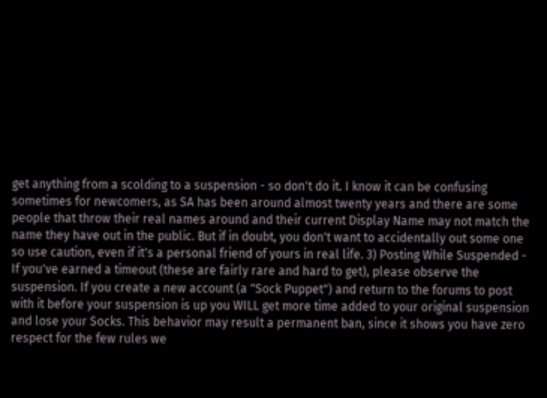get anything from a scolding to a suspension - so don't do it. I know it can be confusing sometimes for newcomers, as SA has been around almost twenty years and there are some people that throw their real names around and their current Display Name may not match the name they have out in the public. But if in doubt, you don't want to accidentally out some one so use caution, even if it's a personal friend of yours in real life. 3) Posting While Suspended - If you've earned a timeout (these are fairly rare and hard to get), please observe the suspension. If you create a new account (a "Sock Puppet") and return to the forums to post with it before your suspension is up you WILL get more time added to your original suspension and lose your Socks. This behavior may result a permanent ban, since it shows you have zero respect for the few rules we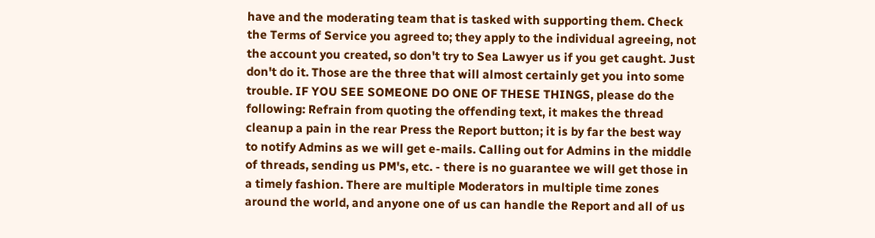have and the moderating team that is tasked with supporting them. Check the Terms of Service you agreed to; they apply to the individual agreeing, not the account you created, so don't try to Sea Lawyer us if you get caught. Just don't do it. Those are the three that will almost certainly get you into some trouble. IF YOU SEE SOMEONE DO ONE OF THESE THINGS, please do the following: Refrain from quoting the offending text, it makes the thread cleanup a pain in the rear Press the Report button; it is by far the best way to notify Admins as we will get e-mails. Calling out for Admins in the middle of threads, sending us PM's, etc. - there is no guarantee we will get those in a timely fashion. There are multiple Moderators in multiple time zones around the world, and anyone one of us can handle the Report and all of us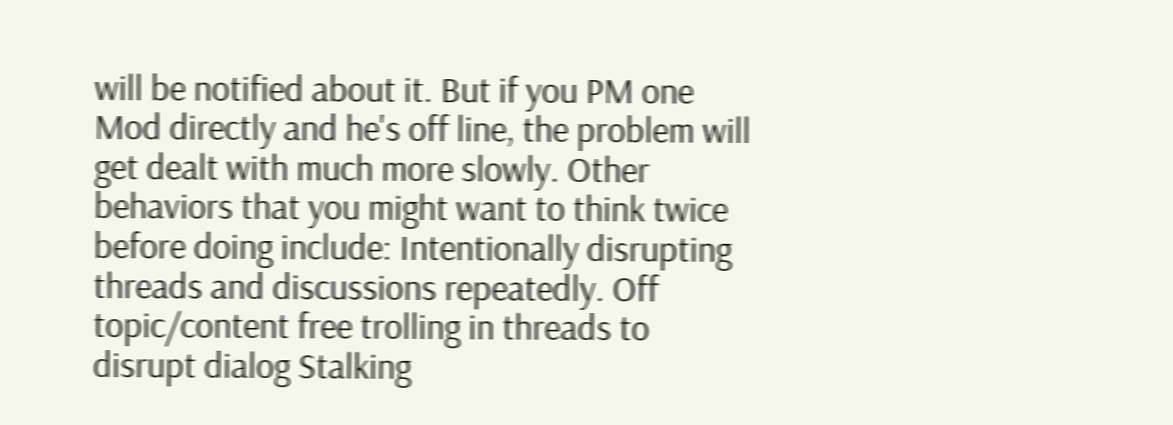will be notified about it. But if you PM one Mod directly and he's off line, the problem will get dealt with much more slowly. Other behaviors that you might want to think twice before doing include: Intentionally disrupting threads and discussions repeatedly. Off topic/content free trolling in threads to disrupt dialog Stalking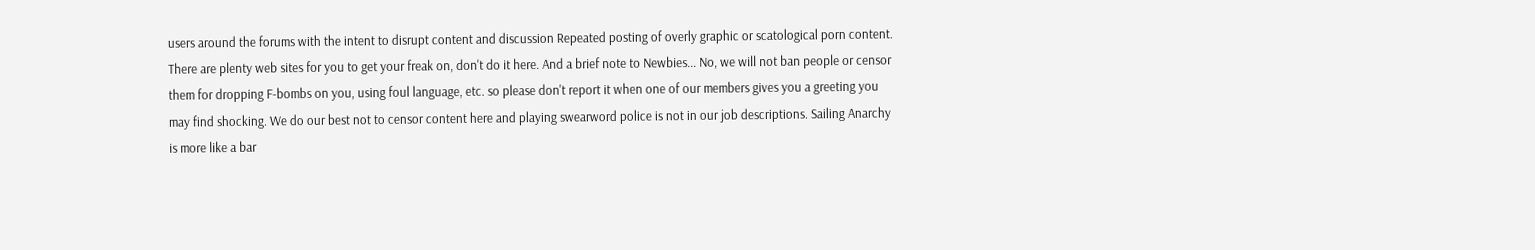users around the forums with the intent to disrupt content and discussion Repeated posting of overly graphic or scatological porn content. There are plenty web sites for you to get your freak on, don't do it here. And a brief note to Newbies... No, we will not ban people or censor them for dropping F-bombs on you, using foul language, etc. so please don't report it when one of our members gives you a greeting you may find shocking. We do our best not to censor content here and playing swearword police is not in our job descriptions. Sailing Anarchy is more like a bar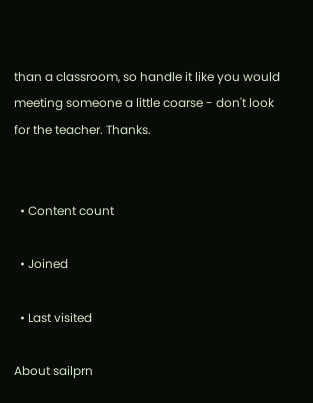than a classroom, so handle it like you would meeting someone a little coarse - don't look for the teacher. Thanks.


  • Content count

  • Joined

  • Last visited

About sailprn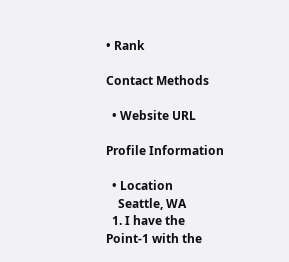• Rank

Contact Methods

  • Website URL

Profile Information

  • Location
    Seattle, WA
  1. I have the Point-1 with the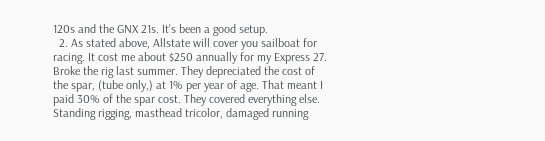120s and the GNX 21s. It's been a good setup.
  2. As stated above, Allstate will cover you sailboat for racing. It cost me about $250 annually for my Express 27. Broke the rig last summer. They depreciated the cost of the spar, (tube only,) at 1% per year of age. That meant I paid 30% of the spar cost. They covered everything else. Standing rigging, masthead tricolor, damaged running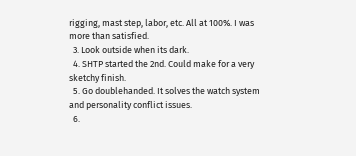rigging, mast step, labor, etc. All at 100%. I was more than satisfied.
  3. Look outside when its dark.
  4. SHTP started the 2nd. Could make for a very sketchy finish.
  5. Go doublehanded. It solves the watch system and personality conflict issues.
  6.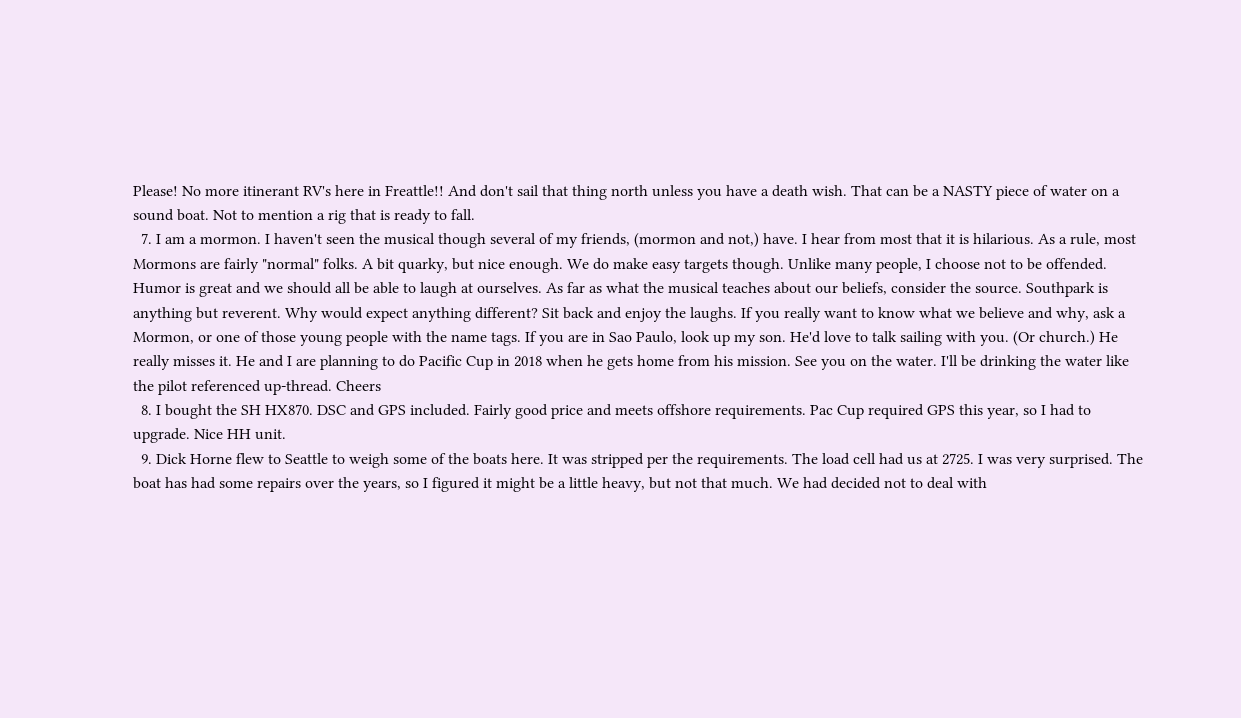Please! No more itinerant RV's here in Freattle!! And don't sail that thing north unless you have a death wish. That can be a NASTY piece of water on a sound boat. Not to mention a rig that is ready to fall.
  7. I am a mormon. I haven't seen the musical though several of my friends, (mormon and not,) have. I hear from most that it is hilarious. As a rule, most Mormons are fairly "normal" folks. A bit quarky, but nice enough. We do make easy targets though. Unlike many people, I choose not to be offended. Humor is great and we should all be able to laugh at ourselves. As far as what the musical teaches about our beliefs, consider the source. Southpark is anything but reverent. Why would expect anything different? Sit back and enjoy the laughs. If you really want to know what we believe and why, ask a Mormon, or one of those young people with the name tags. If you are in Sao Paulo, look up my son. He'd love to talk sailing with you. (Or church.) He really misses it. He and I are planning to do Pacific Cup in 2018 when he gets home from his mission. See you on the water. I'll be drinking the water like the pilot referenced up-thread. Cheers
  8. I bought the SH HX870. DSC and GPS included. Fairly good price and meets offshore requirements. Pac Cup required GPS this year, so I had to upgrade. Nice HH unit.
  9. Dick Horne flew to Seattle to weigh some of the boats here. It was stripped per the requirements. The load cell had us at 2725. I was very surprised. The boat has had some repairs over the years, so I figured it might be a little heavy, but not that much. We had decided not to deal with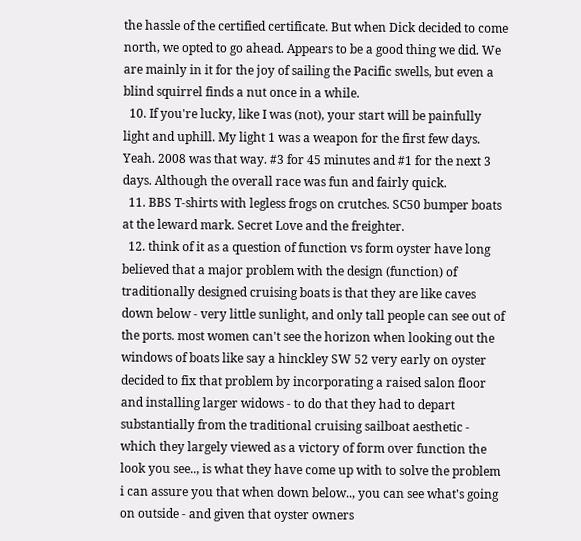the hassle of the certified certificate. But when Dick decided to come north, we opted to go ahead. Appears to be a good thing we did. We are mainly in it for the joy of sailing the Pacific swells, but even a blind squirrel finds a nut once in a while.
  10. If you're lucky, like I was (not), your start will be painfully light and uphill. My light 1 was a weapon for the first few days. Yeah. 2008 was that way. #3 for 45 minutes and #1 for the next 3 days. Although the overall race was fun and fairly quick.
  11. BBS T-shirts with legless frogs on crutches. SC50 bumper boats at the leward mark. Secret Love and the freighter.
  12. think of it as a question of function vs form oyster have long believed that a major problem with the design (function) of traditionally designed cruising boats is that they are like caves down below - very little sunlight, and only tall people can see out of the ports. most women can't see the horizon when looking out the windows of boats like say a hinckley SW 52 very early on oyster decided to fix that problem by incorporating a raised salon floor and installing larger widows - to do that they had to depart substantially from the traditional cruising sailboat aesthetic - which they largely viewed as a victory of form over function the look you see.., is what they have come up with to solve the problem i can assure you that when down below.., you can see what's going on outside - and given that oyster owners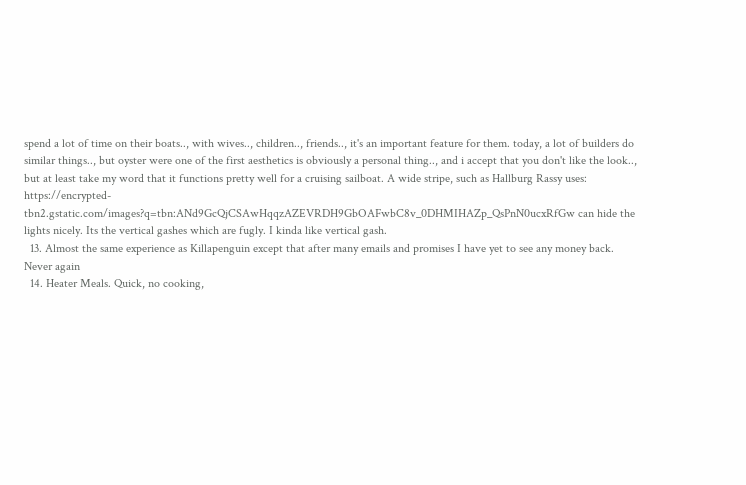spend a lot of time on their boats.., with wives.., children.., friends.., it's an important feature for them. today, a lot of builders do similar things.., but oyster were one of the first aesthetics is obviously a personal thing.., and i accept that you don't like the look.., but at least take my word that it functions pretty well for a cruising sailboat. A wide stripe, such as Hallburg Rassy uses: https://encrypted-tbn2.gstatic.com/images?q=tbn:ANd9GcQjCSAwHqqzAZEVRDH9GbOAFwbC8v_0DHMIHAZp_QsPnN0ucxRfGw can hide the lights nicely. Its the vertical gashes which are fugly. I kinda like vertical gash.
  13. Almost the same experience as Killapenguin except that after many emails and promises I have yet to see any money back. Never again
  14. Heater Meals. Quick, no cooking,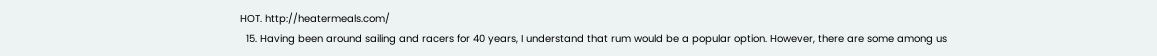HOT. http://heatermeals.com/
  15. Having been around sailing and racers for 40 years, I understand that rum would be a popular option. However, there are some among us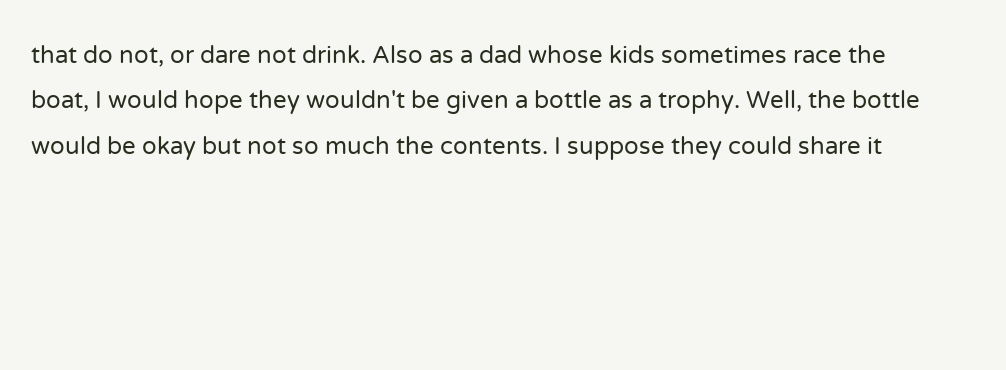that do not, or dare not drink. Also as a dad whose kids sometimes race the boat, I would hope they wouldn't be given a bottle as a trophy. Well, the bottle would be okay but not so much the contents. I suppose they could share it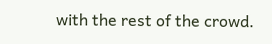with the rest of the crowd.